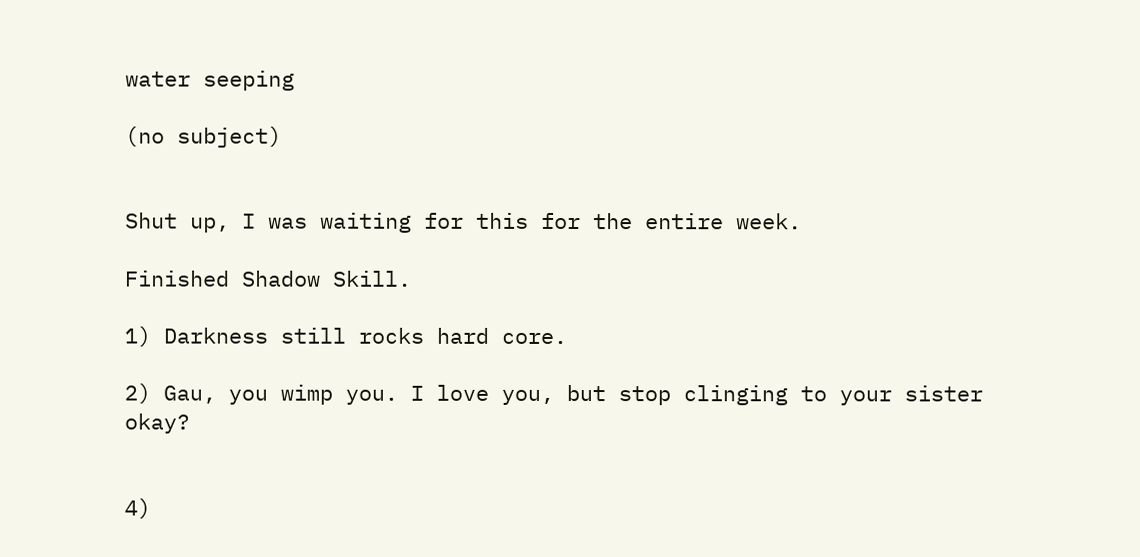water seeping

(no subject)


Shut up, I was waiting for this for the entire week.

Finished Shadow Skill.

1) Darkness still rocks hard core.

2) Gau, you wimp you. I love you, but stop clinging to your sister okay?


4)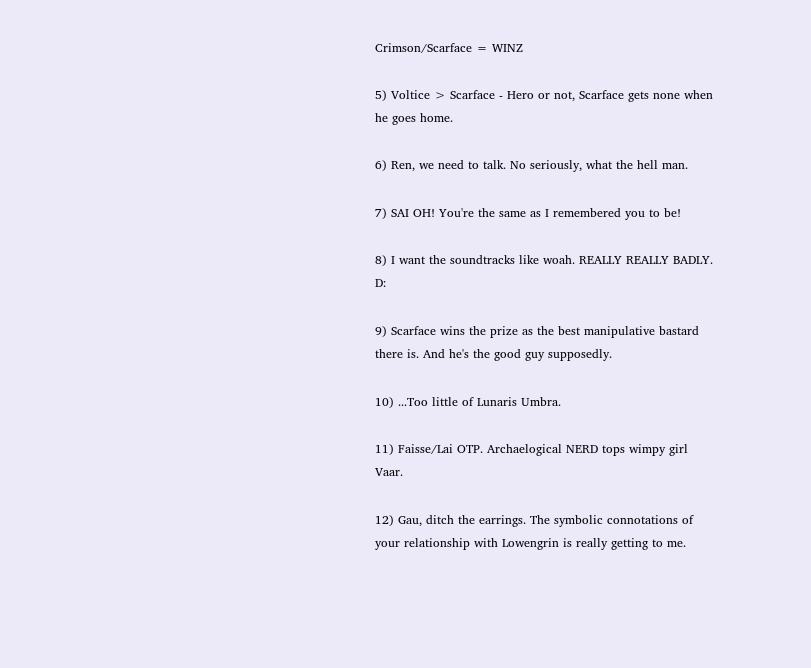Crimson/Scarface = WINZ

5) Voltice > Scarface - Hero or not, Scarface gets none when he goes home.

6) Ren, we need to talk. No seriously, what the hell man.

7) SAI OH! You're the same as I remembered you to be!

8) I want the soundtracks like woah. REALLY REALLY BADLY. D:

9) Scarface wins the prize as the best manipulative bastard there is. And he's the good guy supposedly.

10) ...Too little of Lunaris Umbra.

11) Faisse/Lai OTP. Archaelogical NERD tops wimpy girl Vaar.

12) Gau, ditch the earrings. The symbolic connotations of your relationship with Lowengrin is really getting to me.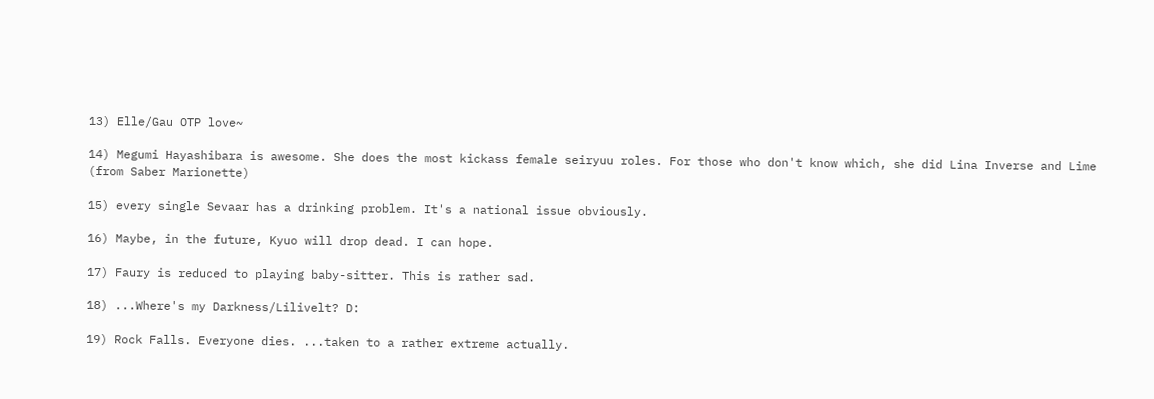13) Elle/Gau OTP love~

14) Megumi Hayashibara is awesome. She does the most kickass female seiryuu roles. For those who don't know which, she did Lina Inverse and Lime (from Saber Marionette)

15) every single Sevaar has a drinking problem. It's a national issue obviously.

16) Maybe, in the future, Kyuo will drop dead. I can hope.

17) Faury is reduced to playing baby-sitter. This is rather sad.

18) ...Where's my Darkness/Lilivelt? D:

19) Rock Falls. Everyone dies. ...taken to a rather extreme actually.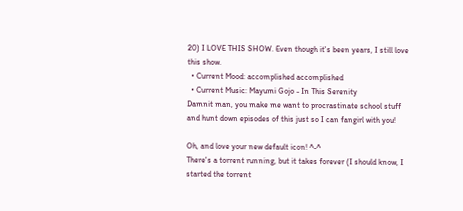20) I LOVE THIS SHOW. Even though it's been years, I still love this show.
  • Current Mood: accomplished accomplished
  • Current Music: Mayumi Gojo - In This Serenity
Damnit man, you make me want to procrastinate school stuff and hunt down episodes of this just so I can fangirl with you!

Oh, and love your new default icon! ^-^
There's a torrent running, but it takes forever (I should know, I started the torrent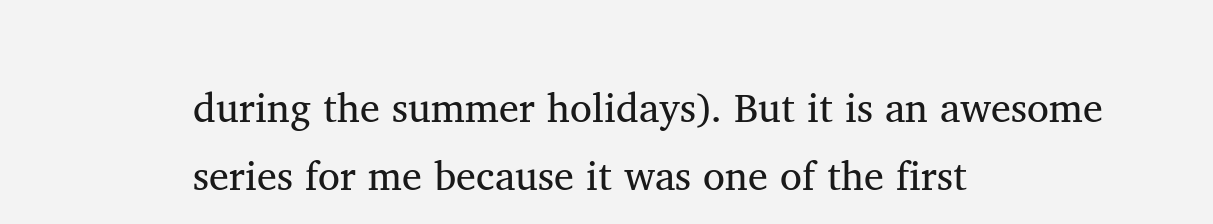during the summer holidays). But it is an awesome series for me because it was one of the first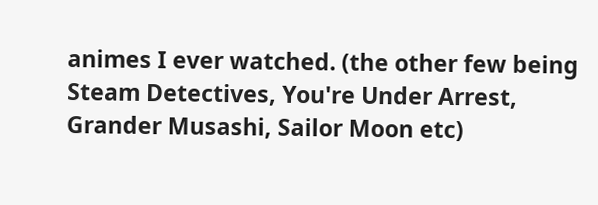animes I ever watched. (the other few being Steam Detectives, You're Under Arrest, Grander Musashi, Sailor Moon etc)